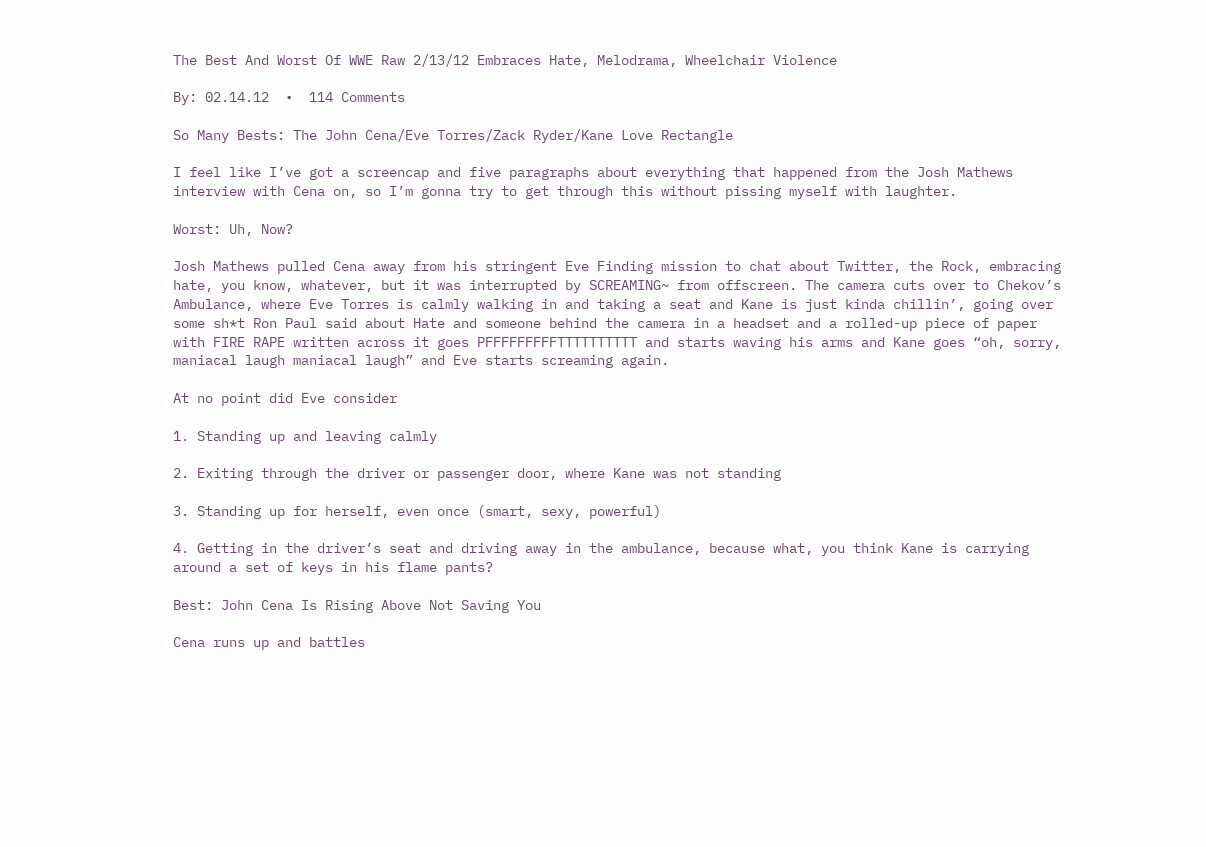The Best And Worst Of WWE Raw 2/13/12 Embraces Hate, Melodrama, Wheelchair Violence

By: 02.14.12  •  114 Comments

So Many Bests: The John Cena/Eve Torres/Zack Ryder/Kane Love Rectangle

I feel like I’ve got a screencap and five paragraphs about everything that happened from the Josh Mathews interview with Cena on, so I’m gonna try to get through this without pissing myself with laughter.

Worst: Uh, Now?

Josh Mathews pulled Cena away from his stringent Eve Finding mission to chat about Twitter, the Rock, embracing hate, you know, whatever, but it was interrupted by SCREAMING~ from offscreen. The camera cuts over to Chekov’s Ambulance, where Eve Torres is calmly walking in and taking a seat and Kane is just kinda chillin’, going over some sh*t Ron Paul said about Hate and someone behind the camera in a headset and a rolled-up piece of paper with FIRE RAPE written across it goes PFFFFFFFFFTTTTTTTTTT and starts waving his arms and Kane goes “oh, sorry, maniacal laugh maniacal laugh” and Eve starts screaming again.

At no point did Eve consider

1. Standing up and leaving calmly

2. Exiting through the driver or passenger door, where Kane was not standing

3. Standing up for herself, even once (smart, sexy, powerful)

4. Getting in the driver’s seat and driving away in the ambulance, because what, you think Kane is carrying around a set of keys in his flame pants?

Best: John Cena Is Rising Above Not Saving You

Cena runs up and battles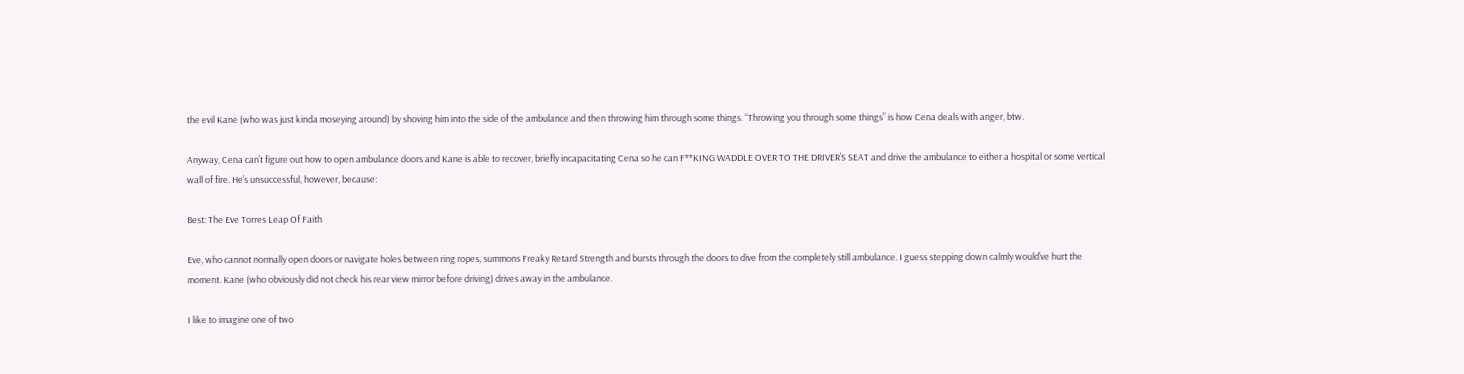the evil Kane (who was just kinda moseying around) by shoving him into the side of the ambulance and then throwing him through some things. “Throwing you through some things” is how Cena deals with anger, btw.

Anyway, Cena can’t figure out how to open ambulance doors and Kane is able to recover, briefly incapacitating Cena so he can F**KING WADDLE OVER TO THE DRIVER’S SEAT and drive the ambulance to either a hospital or some vertical wall of fire. He’s unsuccessful, however, because:

Best: The Eve Torres Leap Of Faith

Eve, who cannot normally open doors or navigate holes between ring ropes, summons Freaky Retard Strength and bursts through the doors to dive from the completely still ambulance. I guess stepping down calmly would’ve hurt the moment. Kane (who obviously did not check his rear view mirror before driving) drives away in the ambulance.

I like to imagine one of two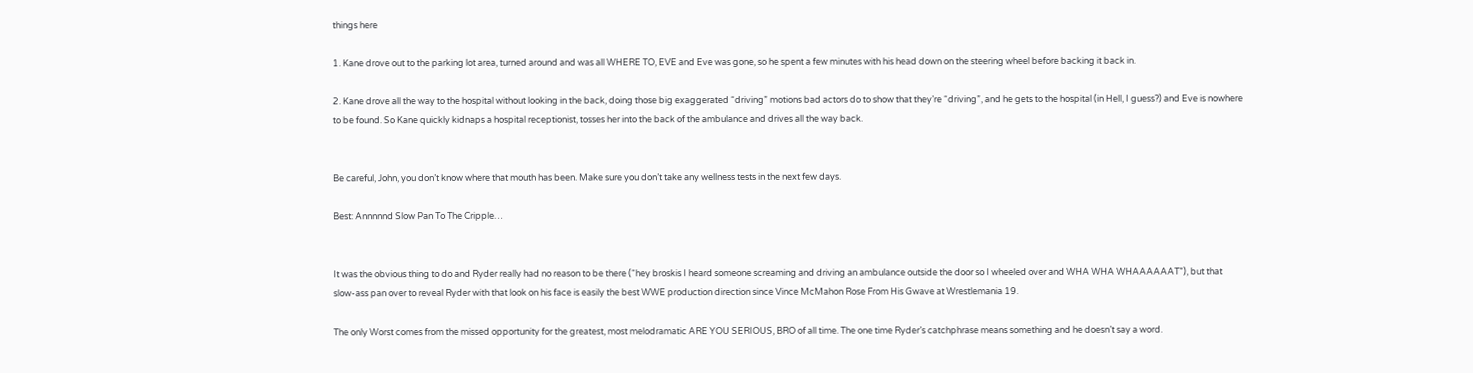things here

1. Kane drove out to the parking lot area, turned around and was all WHERE TO, EVE and Eve was gone, so he spent a few minutes with his head down on the steering wheel before backing it back in.

2. Kane drove all the way to the hospital without looking in the back, doing those big exaggerated “driving” motions bad actors do to show that they’re “driving”, and he gets to the hospital (in Hell, I guess?) and Eve is nowhere to be found. So Kane quickly kidnaps a hospital receptionist, tosses her into the back of the ambulance and drives all the way back.


Be careful, John, you don’t know where that mouth has been. Make sure you don’t take any wellness tests in the next few days.

Best: Annnnnd Slow Pan To The Cripple…


It was the obvious thing to do and Ryder really had no reason to be there (“hey broskis I heard someone screaming and driving an ambulance outside the door so I wheeled over and WHA WHA WHAAAAAAT”), but that slow-ass pan over to reveal Ryder with that look on his face is easily the best WWE production direction since Vince McMahon Rose From His Gwave at Wrestlemania 19.

The only Worst comes from the missed opportunity for the greatest, most melodramatic ARE YOU SERIOUS, BRO of all time. The one time Ryder’s catchphrase means something and he doesn’t say a word.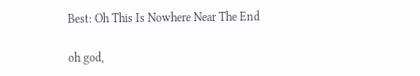Best: Oh This Is Nowhere Near The End

oh god,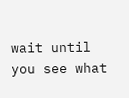wait until you see what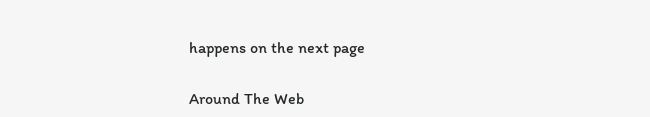happens on the next page

Around The Web